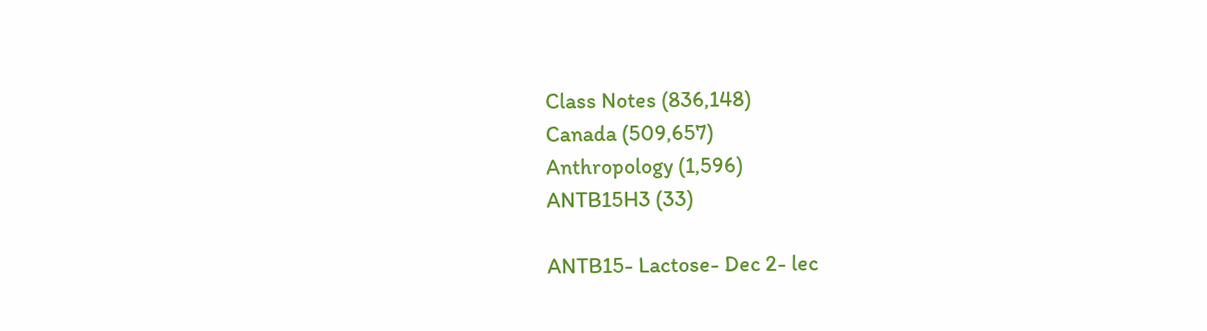Class Notes (836,148)
Canada (509,657)
Anthropology (1,596)
ANTB15H3 (33)

ANTB15- Lactose- Dec 2- lec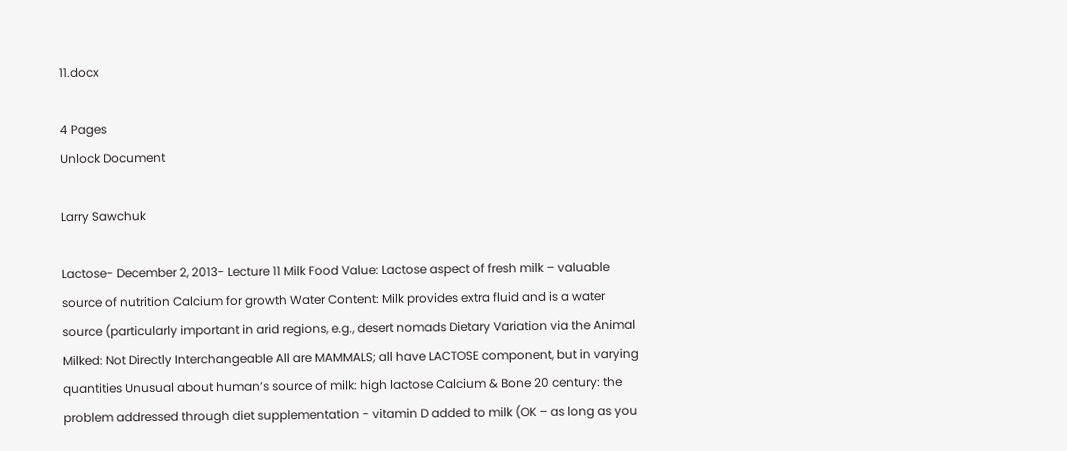11.docx

4 Pages
Unlock Document

Larry Sawchuk

Lactose- December 2, 2013- Lecture 11 Milk Food Value: Lactose aspect of fresh milk – valuable source of nutrition Calcium for growth Water Content: Milk provides extra fluid and is a water source (particularly important in arid regions, e.g., desert nomads Dietary Variation via the Animal Milked: Not Directly Interchangeable All are MAMMALS; all have LACTOSE component, but in varying quantities Unusual about human’s source of milk: high lactose Calcium & Bone 20 century: the problem addressed through diet supplementation - vitamin D added to milk (OK – as long as you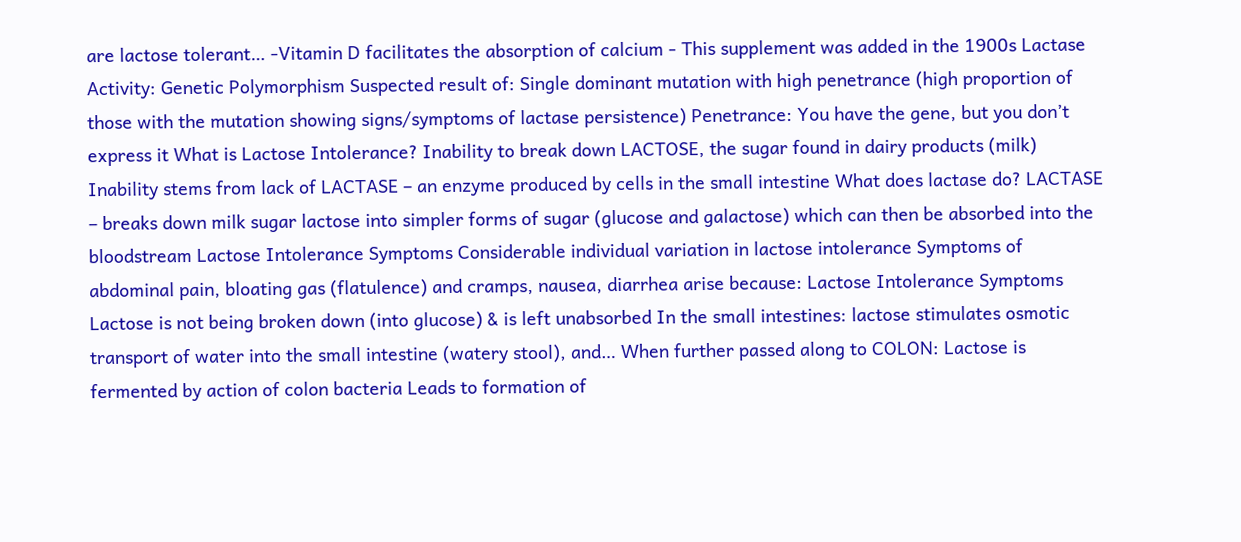are lactose tolerant… -Vitamin D facilitates the absorption of calcium - This supplement was added in the 1900s Lactase Activity: Genetic Polymorphism Suspected result of: Single dominant mutation with high penetrance (high proportion of those with the mutation showing signs/symptoms of lactase persistence) Penetrance: You have the gene, but you don’t express it What is Lactose Intolerance? Inability to break down LACTOSE, the sugar found in dairy products (milk) Inability stems from lack of LACTASE – an enzyme produced by cells in the small intestine What does lactase do? LACTASE – breaks down milk sugar lactose into simpler forms of sugar (glucose and galactose) which can then be absorbed into the bloodstream Lactose Intolerance Symptoms Considerable individual variation in lactose intolerance Symptoms of abdominal pain, bloating gas (flatulence) and cramps, nausea, diarrhea arise because: Lactose Intolerance Symptoms Lactose is not being broken down (into glucose) & is left unabsorbed In the small intestines: lactose stimulates osmotic transport of water into the small intestine (watery stool), and… When further passed along to COLON: Lactose is fermented by action of colon bacteria Leads to formation of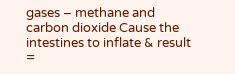gases – methane and carbon dioxide Cause the intestines to inflate & result =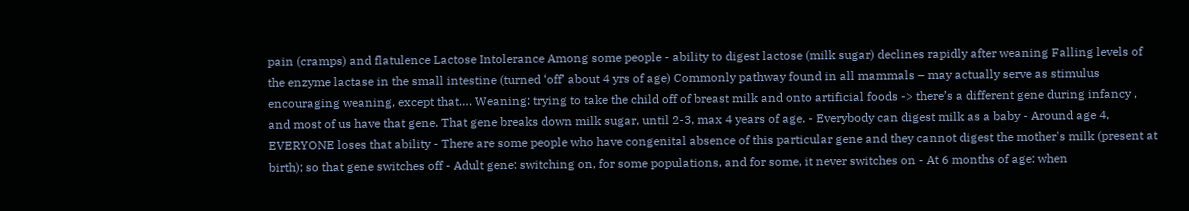pain (cramps) and flatulence Lactose Intolerance Among some people - ability to digest lactose (milk sugar) declines rapidly after weaning Falling levels of the enzyme lactase in the small intestine (turned ‘off’ about 4 yrs of age) Commonly pathway found in all mammals – may actually serve as stimulus encouraging weaning, except that…. Weaning: trying to take the child off of breast milk and onto artificial foods -> there’s a different gene during infancy , and most of us have that gene. That gene breaks down milk sugar, until 2-3, max 4 years of age. - Everybody can digest milk as a baby - Around age 4, EVERYONE loses that ability - There are some people who have congenital absence of this particular gene and they cannot digest the mother's milk (present at birth); so that gene switches off - Adult gene: switching on, for some populations, and for some, it never switches on - At 6 months of age: when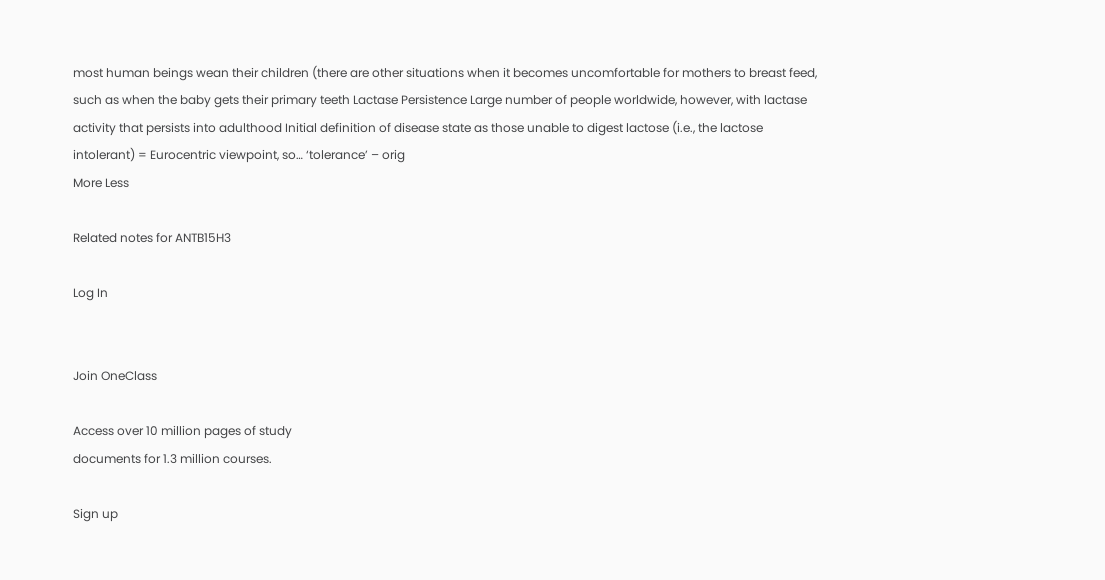most human beings wean their children (there are other situations when it becomes uncomfortable for mothers to breast feed, such as when the baby gets their primary teeth Lactase Persistence Large number of people worldwide, however, with lactase activity that persists into adulthood Initial definition of disease state as those unable to digest lactose (i.e., the lactose intolerant) = Eurocentric viewpoint, so… ‘tolerance’ – orig
More Less

Related notes for ANTB15H3

Log In


Join OneClass

Access over 10 million pages of study
documents for 1.3 million courses.

Sign up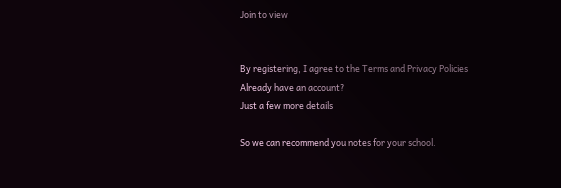Join to view


By registering, I agree to the Terms and Privacy Policies
Already have an account?
Just a few more details

So we can recommend you notes for your school.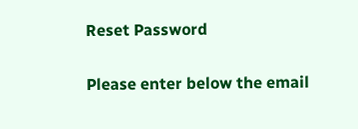Reset Password

Please enter below the email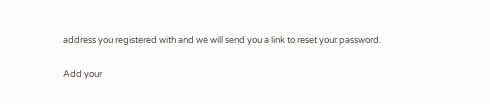address you registered with and we will send you a link to reset your password.

Add your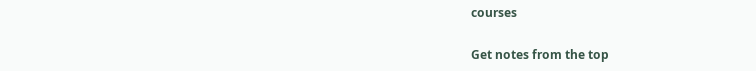courses

Get notes from the top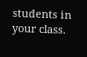students in your class.